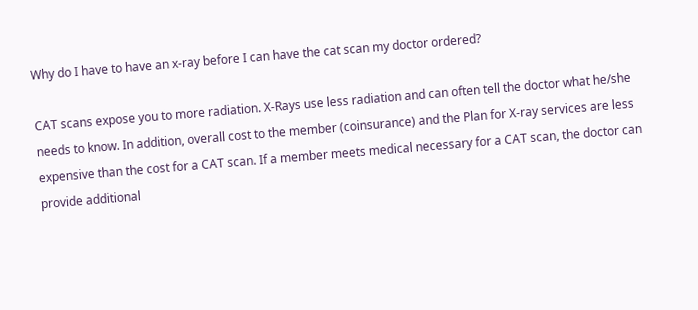Why do I have to have an x-ray before I can have the cat scan my doctor ordered?

CAT scans expose you to more radiation. X-Rays use less radiation and can often tell the doctor what he/she needs to know. In addition, overall cost to the member (coinsurance) and the Plan for X-ray services are less expensive than the cost for a CAT scan. If a member meets medical necessary for a CAT scan, the doctor can provide additional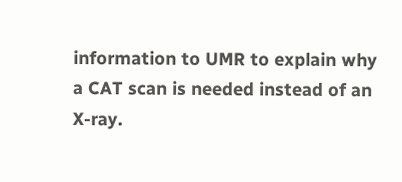information to UMR to explain why a CAT scan is needed instead of an X-ray.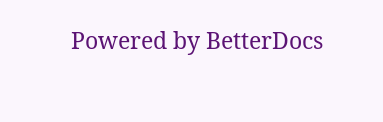Powered by BetterDocs